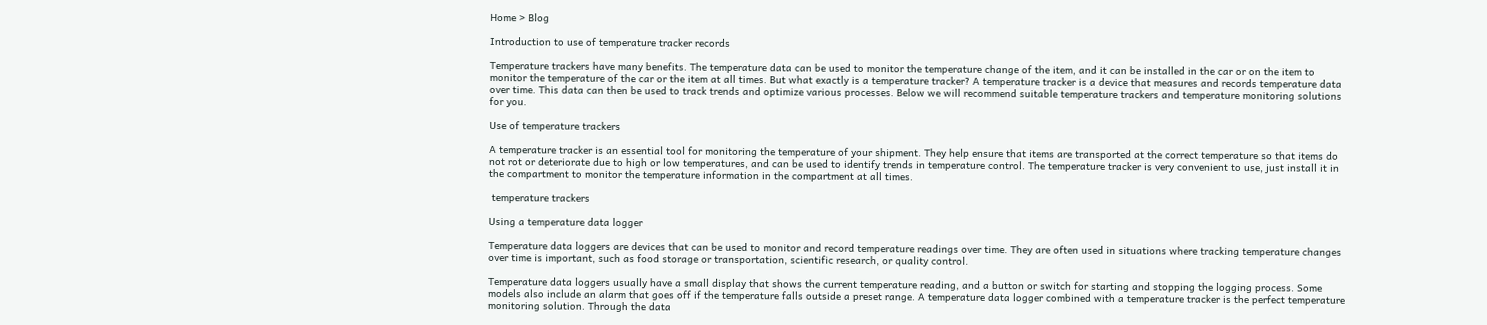Home > Blog

Introduction to use of temperature tracker records

Temperature trackers have many benefits. The temperature data can be used to monitor the temperature change of the item, and it can be installed in the car or on the item to monitor the temperature of the car or the item at all times. But what exactly is a temperature tracker? A temperature tracker is a device that measures and records temperature data over time. This data can then be used to track trends and optimize various processes. Below we will recommend suitable temperature trackers and temperature monitoring solutions for you.

Use of temperature trackers

A temperature tracker is an essential tool for monitoring the temperature of your shipment. They help ensure that items are transported at the correct temperature so that items do not rot or deteriorate due to high or low temperatures, and can be used to identify trends in temperature control. The temperature tracker is very convenient to use, just install it in the compartment to monitor the temperature information in the compartment at all times.

 temperature trackers

Using a temperature data logger

Temperature data loggers are devices that can be used to monitor and record temperature readings over time. They are often used in situations where tracking temperature changes over time is important, such as food storage or transportation, scientific research, or quality control.

Temperature data loggers usually have a small display that shows the current temperature reading, and a button or switch for starting and stopping the logging process. Some models also include an alarm that goes off if the temperature falls outside a preset range. A temperature data logger combined with a temperature tracker is the perfect temperature monitoring solution. Through the data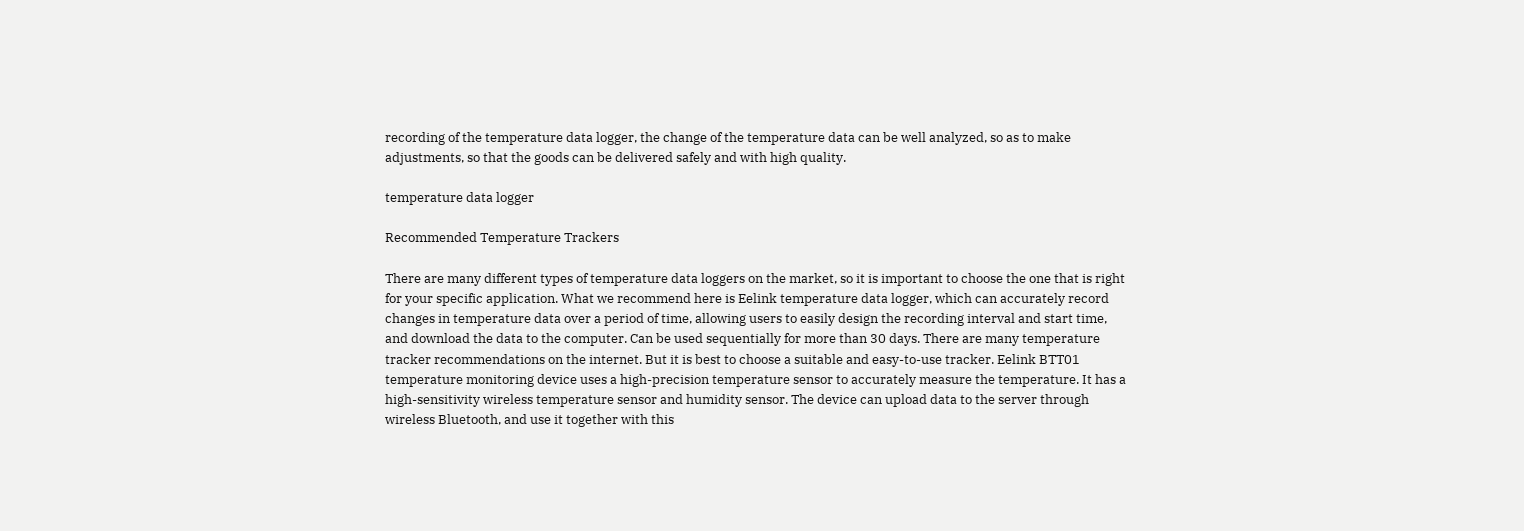recording of the temperature data logger, the change of the temperature data can be well analyzed, so as to make adjustments, so that the goods can be delivered safely and with high quality.

temperature data logger

Recommended Temperature Trackers

There are many different types of temperature data loggers on the market, so it is important to choose the one that is right for your specific application. What we recommend here is Eelink temperature data logger, which can accurately record changes in temperature data over a period of time, allowing users to easily design the recording interval and start time, and download the data to the computer. Can be used sequentially for more than 30 days. There are many temperature tracker recommendations on the internet. But it is best to choose a suitable and easy-to-use tracker. Eelink BTT01 temperature monitoring device uses a high-precision temperature sensor to accurately measure the temperature. It has a high-sensitivity wireless temperature sensor and humidity sensor. The device can upload data to the server through wireless Bluetooth, and use it together with this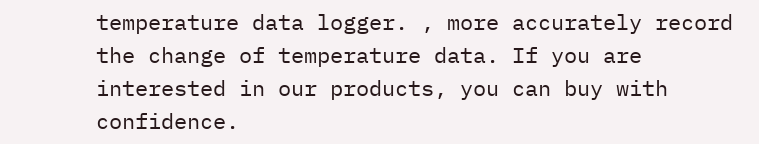temperature data logger. , more accurately record the change of temperature data. If you are interested in our products, you can buy with confidence.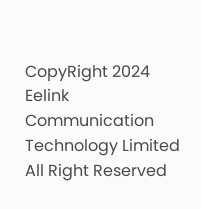CopyRight 2024 Eelink Communication Technology Limited All Right Reserved